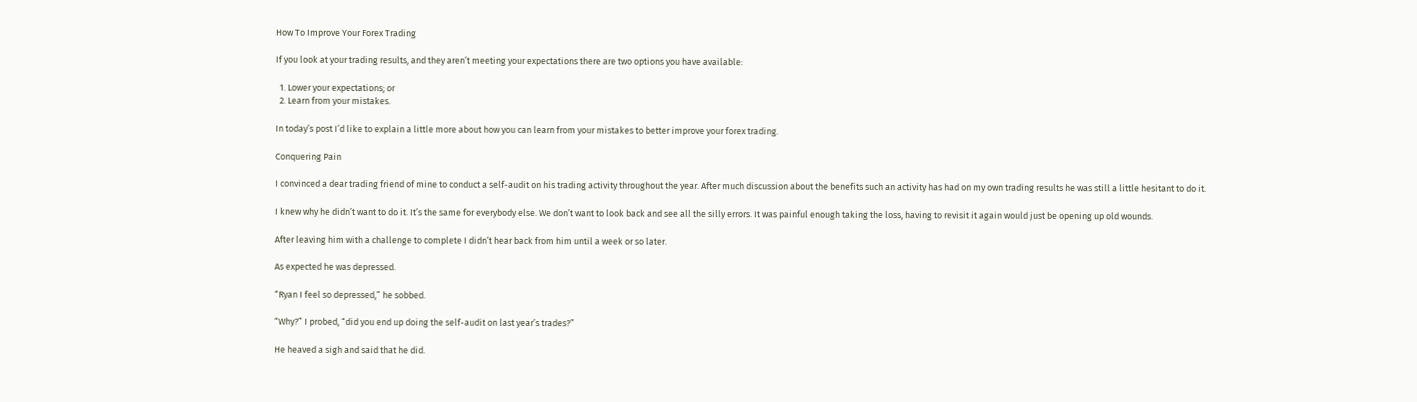How To Improve Your Forex Trading

If you look at your trading results, and they aren’t meeting your expectations there are two options you have available:

  1. Lower your expectations; or
  2. Learn from your mistakes.

In today’s post I’d like to explain a little more about how you can learn from your mistakes to better improve your forex trading.

Conquering Pain

I convinced a dear trading friend of mine to conduct a self-audit on his trading activity throughout the year. After much discussion about the benefits such an activity has had on my own trading results he was still a little hesitant to do it.

I knew why he didn’t want to do it. It’s the same for everybody else. We don’t want to look back and see all the silly errors. It was painful enough taking the loss, having to revisit it again would just be opening up old wounds.

After leaving him with a challenge to complete I didn’t hear back from him until a week or so later.

As expected he was depressed.

“Ryan I feel so depressed,” he sobbed.

“Why?” I probed, “did you end up doing the self-audit on last year’s trades?”

He heaved a sigh and said that he did.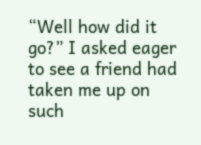“Well how did it go?” I asked eager to see a friend had taken me up on such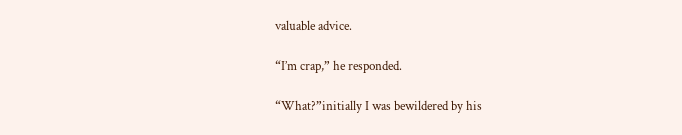valuable advice.

“I’m crap,” he responded.

“What?”initially I was bewildered by his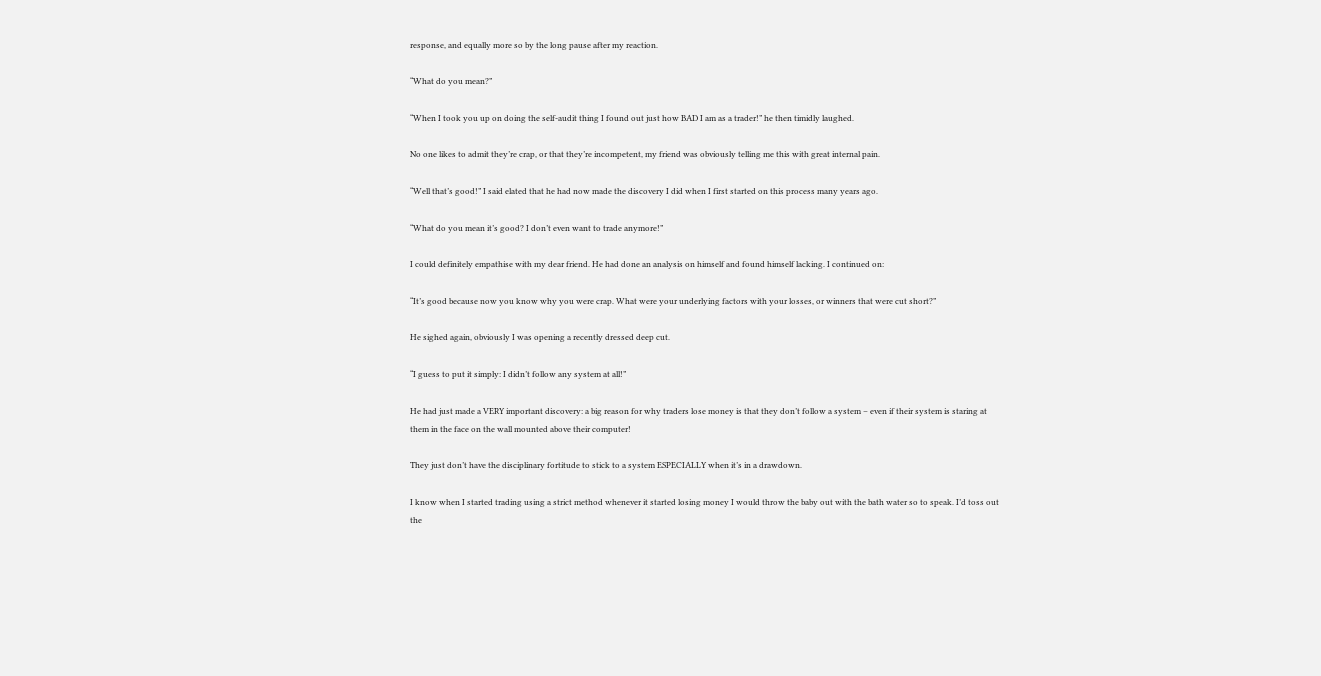response, and equally more so by the long pause after my reaction.

“What do you mean?”

“When I took you up on doing the self-audit thing I found out just how BAD I am as a trader!” he then timidly laughed.

No one likes to admit they’re crap, or that they’re incompetent, my friend was obviously telling me this with great internal pain.

“Well that’s good!” I said elated that he had now made the discovery I did when I first started on this process many years ago.

“What do you mean it’s good? I don’t even want to trade anymore!”

I could definitely empathise with my dear friend. He had done an analysis on himself and found himself lacking. I continued on:

“It’s good because now you know why you were crap. What were your underlying factors with your losses, or winners that were cut short?”

He sighed again, obviously I was opening a recently dressed deep cut.

“I guess to put it simply: I didn’t follow any system at all!”

He had just made a VERY important discovery: a big reason for why traders lose money is that they don’t follow a system – even if their system is staring at them in the face on the wall mounted above their computer!

They just don’t have the disciplinary fortitude to stick to a system ESPECIALLY when it’s in a drawdown.

I know when I started trading using a strict method whenever it started losing money I would throw the baby out with the bath water so to speak. I’d toss out the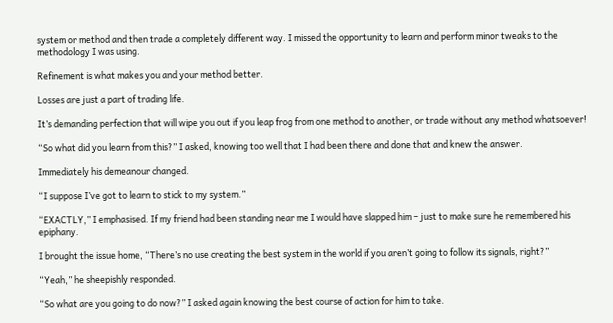system or method and then trade a completely different way. I missed the opportunity to learn and perform minor tweaks to the methodology I was using.

Refinement is what makes you and your method better.

Losses are just a part of trading life.

It’s demanding perfection that will wipe you out if you leap frog from one method to another, or trade without any method whatsoever!

“So what did you learn from this?” I asked, knowing too well that I had been there and done that and knew the answer.

Immediately his demeanour changed.

“I suppose I’ve got to learn to stick to my system.”

“EXACTLY,” I emphasised. If my friend had been standing near me I would have slapped him – just to make sure he remembered his epiphany.

I brought the issue home, “There’s no use creating the best system in the world if you aren’t going to follow its signals, right?”

“Yeah,” he sheepishly responded.

“So what are you going to do now?” I asked again knowing the best course of action for him to take.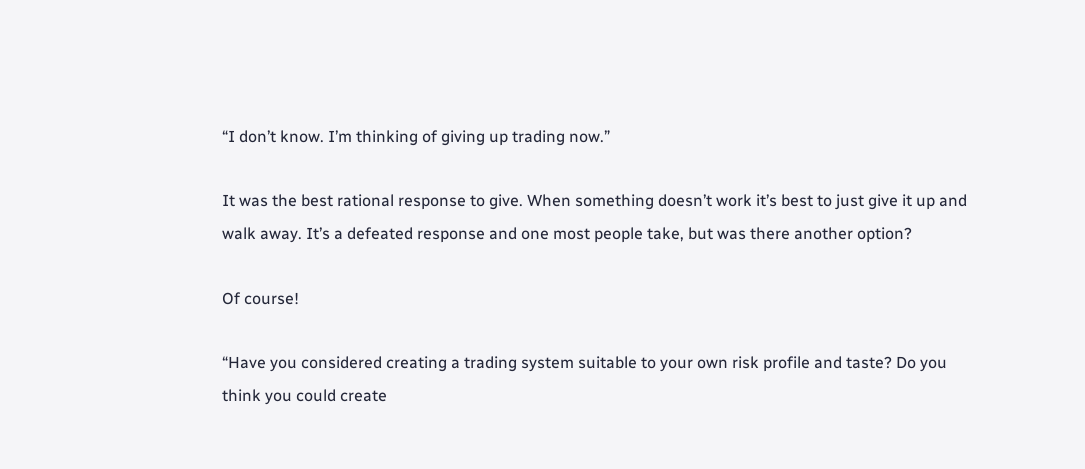“I don’t know. I’m thinking of giving up trading now.”

It was the best rational response to give. When something doesn’t work it’s best to just give it up and walk away. It’s a defeated response and one most people take, but was there another option?

Of course!

“Have you considered creating a trading system suitable to your own risk profile and taste? Do you think you could create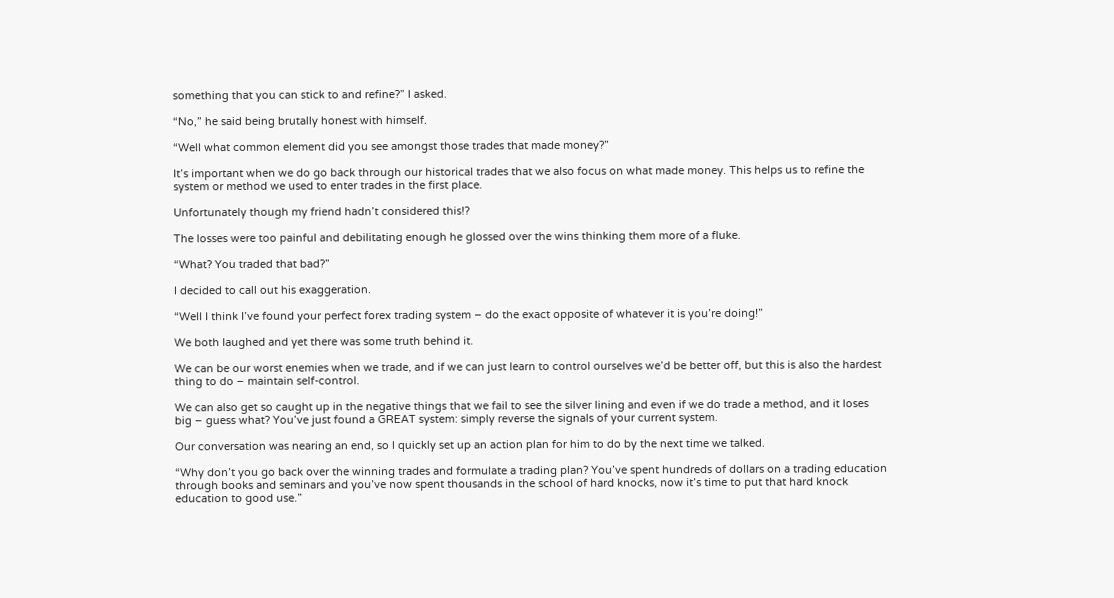something that you can stick to and refine?” I asked.

“No,” he said being brutally honest with himself.

“Well what common element did you see amongst those trades that made money?”

It’s important when we do go back through our historical trades that we also focus on what made money. This helps us to refine the system or method we used to enter trades in the first place.

Unfortunately though my friend hadn’t considered this!?

The losses were too painful and debilitating enough he glossed over the wins thinking them more of a fluke.

“What? You traded that bad?”

I decided to call out his exaggeration.

“Well I think I’ve found your perfect forex trading system – do the exact opposite of whatever it is you’re doing!”

We both laughed and yet there was some truth behind it.

We can be our worst enemies when we trade, and if we can just learn to control ourselves we’d be better off, but this is also the hardest thing to do – maintain self-control.

We can also get so caught up in the negative things that we fail to see the silver lining and even if we do trade a method, and it loses big – guess what? You’ve just found a GREAT system: simply reverse the signals of your current system.

Our conversation was nearing an end, so I quickly set up an action plan for him to do by the next time we talked.

“Why don’t you go back over the winning trades and formulate a trading plan? You’ve spent hundreds of dollars on a trading education through books and seminars and you’ve now spent thousands in the school of hard knocks, now it’s time to put that hard knock education to good use.”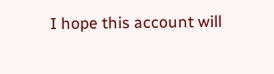I hope this account will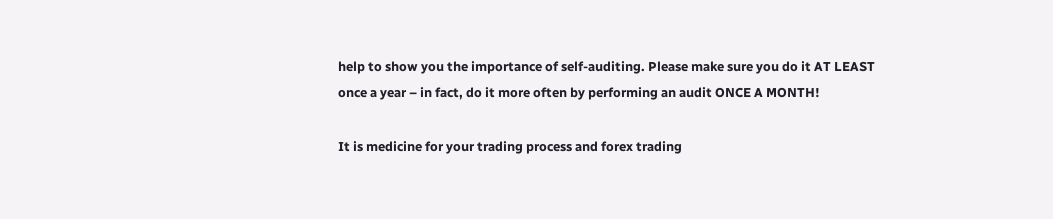help to show you the importance of self-auditing. Please make sure you do it AT LEAST once a year – in fact, do it more often by performing an audit ONCE A MONTH!

It is medicine for your trading process and forex trading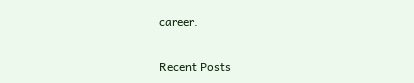career.

Recent Posts